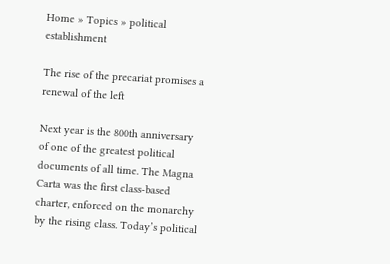Home » Topics » political establishment

The rise of the precariat promises a renewal of the left

Next year is the 800th anniversary of one of the greatest political documents of all time. The Magna Carta was the first class-based charter, enforced on the monarchy by the rising class. Today’s political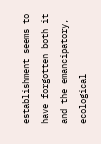establishment seems to have forgotten both it and the emancipatory, ecological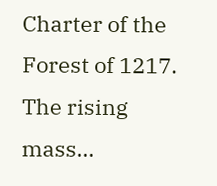Charter of the Forest of 1217. The rising mass…